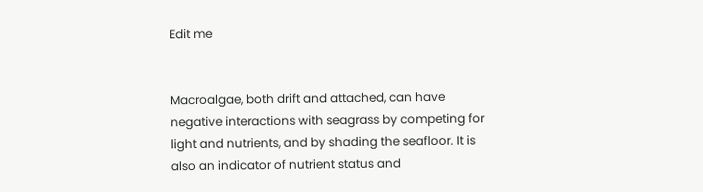Edit me


Macroalgae, both drift and attached, can have negative interactions with seagrass by competing for light and nutrients, and by shading the seafloor. It is also an indicator of nutrient status and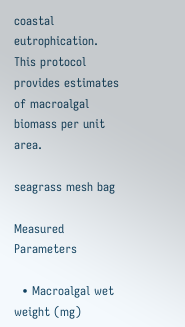coastal eutrophication. This protocol provides estimates of macroalgal biomass per unit area.

seagrass mesh bag

Measured Parameters

  • Macroalgal wet weight (mg)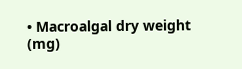• Macroalgal dry weight (mg)